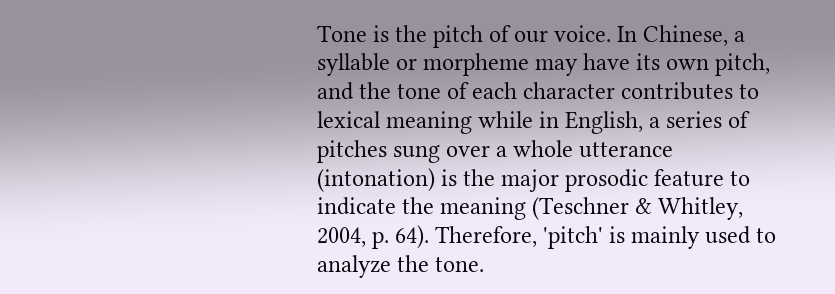Tone is the pitch of our voice. In Chinese, a syllable or morpheme may have its own pitch, and the tone of each character contributes to lexical meaning while in English, a series of pitches sung over a whole utterance (intonation) is the major prosodic feature to indicate the meaning (Teschner & Whitley, 2004, p. 64). Therefore, 'pitch' is mainly used to analyze the tone.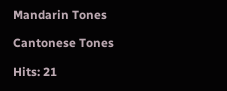Mandarin Tones

Cantonese Tones

Hits: 21